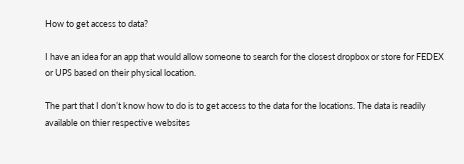How to get access to data?

I have an idea for an app that would allow someone to search for the closest dropbox or store for FEDEX or UPS based on their physical location.

The part that I don’t know how to do is to get access to the data for the locations. The data is readily available on thier respective websites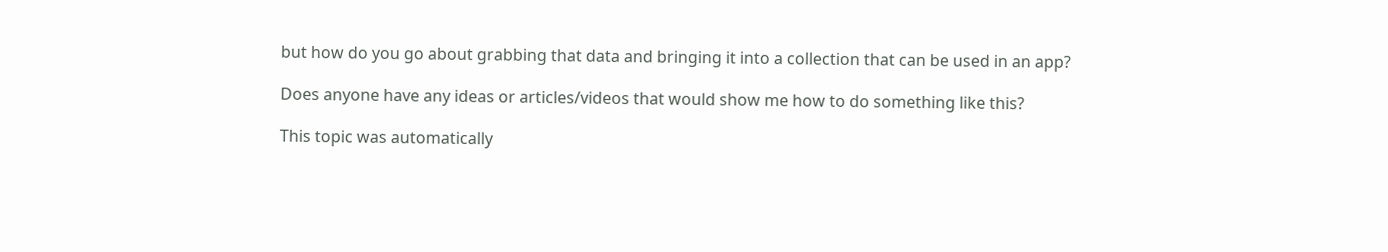but how do you go about grabbing that data and bringing it into a collection that can be used in an app?

Does anyone have any ideas or articles/videos that would show me how to do something like this?

This topic was automatically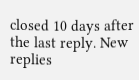closed 10 days after the last reply. New replies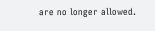are no longer allowed.